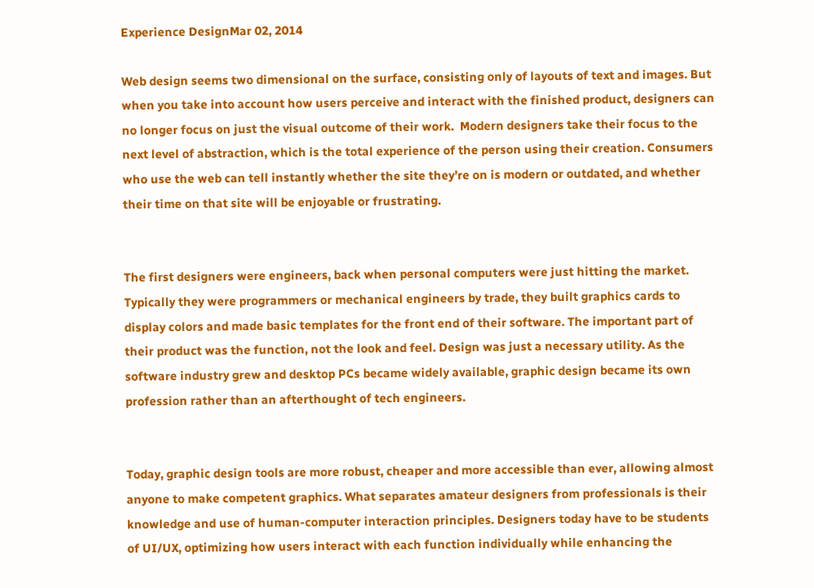Experience DesignMar 02, 2014

Web design seems two dimensional on the surface, consisting only of layouts of text and images. But when you take into account how users perceive and interact with the finished product, designers can no longer focus on just the visual outcome of their work.  Modern designers take their focus to the next level of abstraction, which is the total experience of the person using their creation. Consumers who use the web can tell instantly whether the site they’re on is modern or outdated, and whether their time on that site will be enjoyable or frustrating.


The first designers were engineers, back when personal computers were just hitting the market. Typically they were programmers or mechanical engineers by trade, they built graphics cards to display colors and made basic templates for the front end of their software. The important part of their product was the function, not the look and feel. Design was just a necessary utility. As the software industry grew and desktop PCs became widely available, graphic design became its own profession rather than an afterthought of tech engineers.


Today, graphic design tools are more robust, cheaper and more accessible than ever, allowing almost anyone to make competent graphics. What separates amateur designers from professionals is their knowledge and use of human-computer interaction principles. Designers today have to be students of UI/UX, optimizing how users interact with each function individually while enhancing the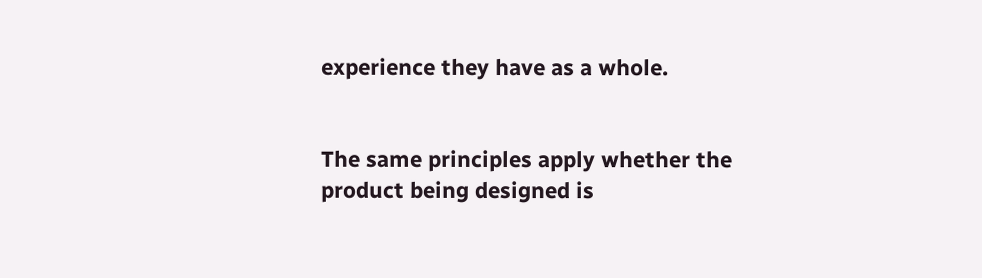experience they have as a whole.


The same principles apply whether the product being designed is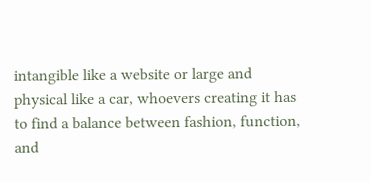intangible like a website or large and physical like a car, whoevers creating it has to find a balance between fashion, function, and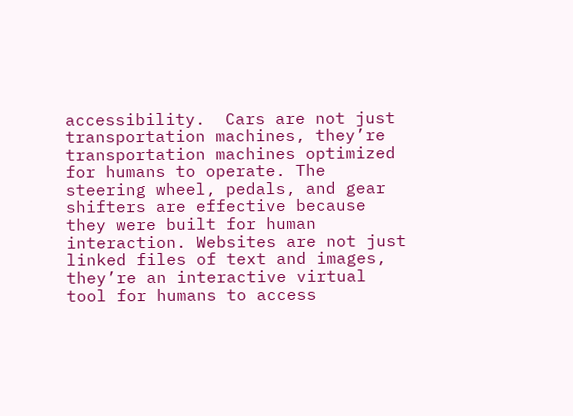accessibility.  Cars are not just transportation machines, they’re transportation machines optimized for humans to operate. The steering wheel, pedals, and gear shifters are effective because they were built for human interaction. Websites are not just linked files of text and images, they’re an interactive virtual tool for humans to access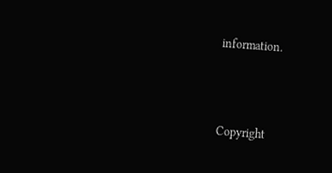information.



Copyright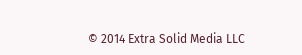© 2014 Extra Solid Media LLC